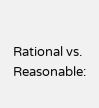Rational vs. Reasonable: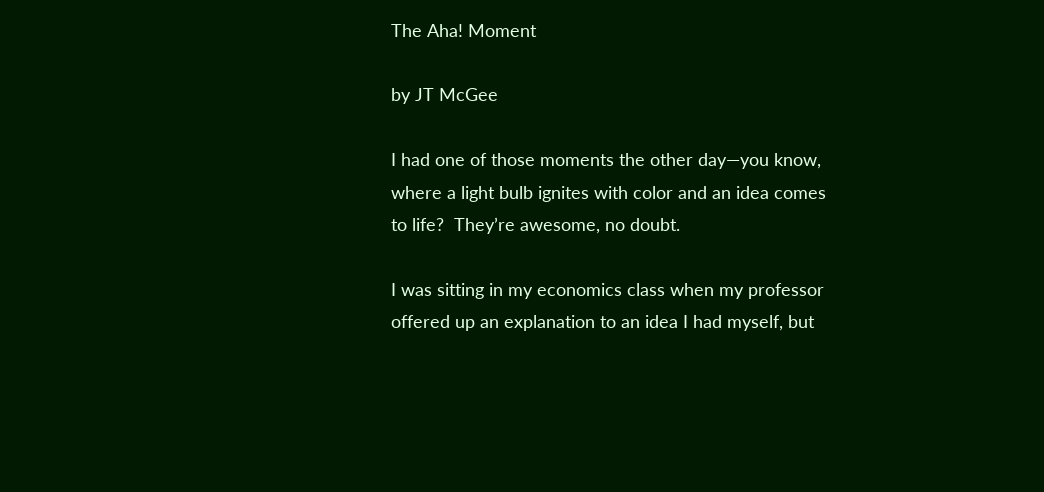The Aha! Moment

by JT McGee

I had one of those moments the other day—you know, where a light bulb ignites with color and an idea comes to life?  They’re awesome, no doubt.

I was sitting in my economics class when my professor offered up an explanation to an idea I had myself, but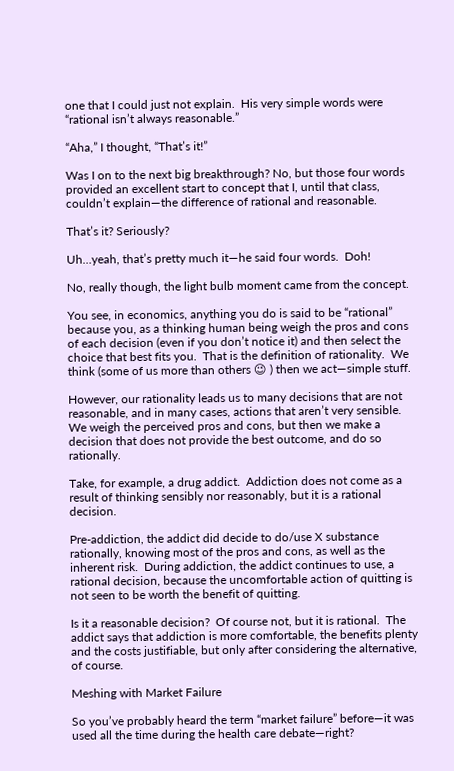one that I could just not explain.  His very simple words were “rational isn’t always reasonable.”

“Aha,” I thought, “That’s it!”

Was I on to the next big breakthrough? No, but those four words provided an excellent start to concept that I, until that class, couldn’t explain—the difference of rational and reasonable.

That’s it? Seriously?

Uh…yeah, that’s pretty much it—he said four words.  Doh!

No, really though, the light bulb moment came from the concept.

You see, in economics, anything you do is said to be “rational” because you, as a thinking human being weigh the pros and cons of each decision (even if you don’t notice it) and then select the choice that best fits you.  That is the definition of rationality.  We think (some of us more than others 😉 ) then we act—simple stuff.

However, our rationality leads us to many decisions that are not reasonable, and in many cases, actions that aren’t very sensible.  We weigh the perceived pros and cons, but then we make a decision that does not provide the best outcome, and do so rationally.

Take, for example, a drug addict.  Addiction does not come as a result of thinking sensibly nor reasonably, but it is a rational decision.

Pre-addiction, the addict did decide to do/use X substance rationally, knowing most of the pros and cons, as well as the inherent risk.  During addiction, the addict continues to use, a rational decision, because the uncomfortable action of quitting is not seen to be worth the benefit of quitting.

Is it a reasonable decision?  Of course not, but it is rational.  The addict says that addiction is more comfortable, the benefits plenty and the costs justifiable, but only after considering the alternative, of course.

Meshing with Market Failure

So you’ve probably heard the term “market failure” before—it was used all the time during the health care debate—right?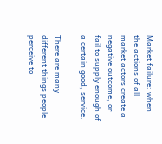Market failure: when the actions of all market actors create a negative outcome, or fail to supply enough of a certain good, service.

There are many different things people perceive to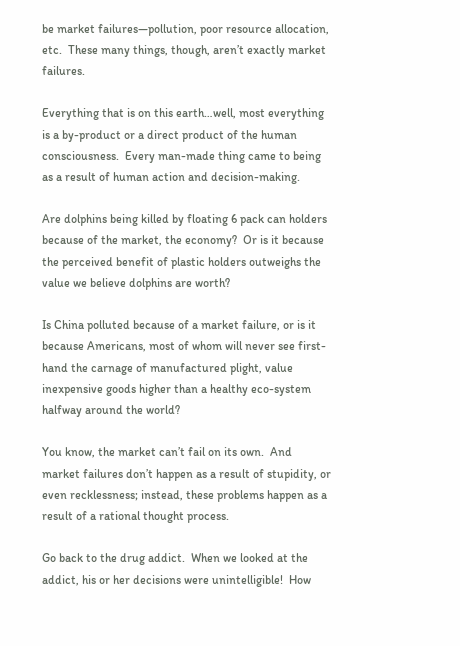be market failures—pollution, poor resource allocation, etc.  These many things, though, aren’t exactly market failures.

Everything that is on this earth…well, most everything is a by-product or a direct product of the human consciousness.  Every man-made thing came to being as a result of human action and decision-making.

Are dolphins being killed by floating 6 pack can holders because of the market, the economy?  Or is it because the perceived benefit of plastic holders outweighs the value we believe dolphins are worth?

Is China polluted because of a market failure, or is it because Americans, most of whom will never see first-hand the carnage of manufactured plight, value inexpensive goods higher than a healthy eco-system halfway around the world?

You know, the market can’t fail on its own.  And market failures don’t happen as a result of stupidity, or even recklessness; instead, these problems happen as a result of a rational thought process.

Go back to the drug addict.  When we looked at the addict, his or her decisions were unintelligible!  How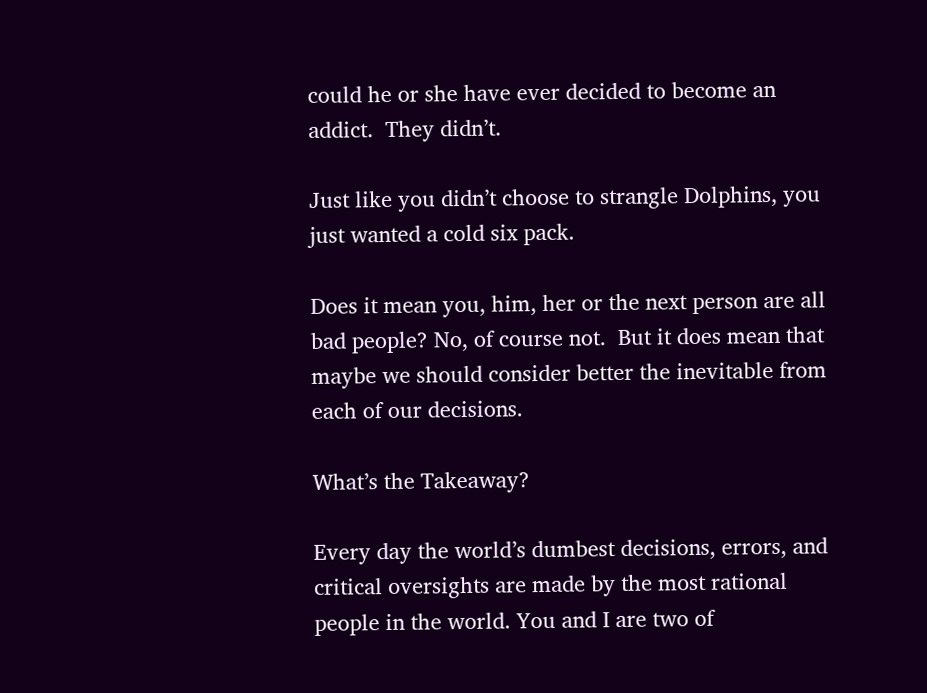could he or she have ever decided to become an addict.  They didn’t.

Just like you didn’t choose to strangle Dolphins, you just wanted a cold six pack.

Does it mean you, him, her or the next person are all bad people? No, of course not.  But it does mean that maybe we should consider better the inevitable from each of our decisions.

What’s the Takeaway?

Every day the world’s dumbest decisions, errors, and critical oversights are made by the most rational people in the world. You and I are two of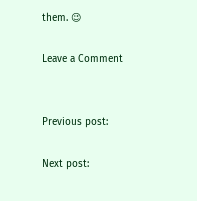them. 😉

Leave a Comment


Previous post:

Next post: